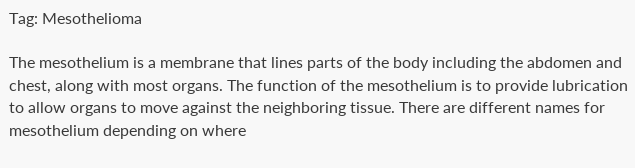Tag: Mesothelioma

The mesothelium is a membrane that lines parts of the body including the abdomen and chest, along with most organs. The function of the mesothelium is to provide lubrication to allow organs to move against the neighboring tissue. There are different names for mesothelium depending on where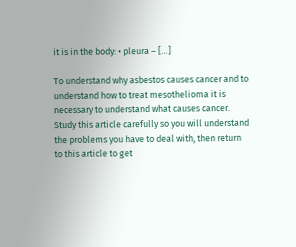it is in the body: • pleura – […]

To understand why asbestos causes cancer and to understand how to treat mesothelioma it is necessary to understand what causes cancer. Study this article carefully so you will understand the problems you have to deal with, then return to this article to get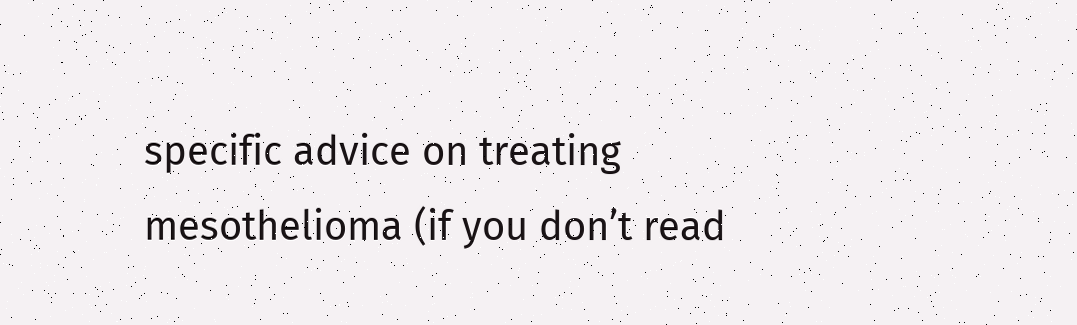specific advice on treating mesothelioma (if you don’t read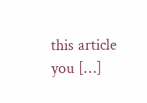this article you […]